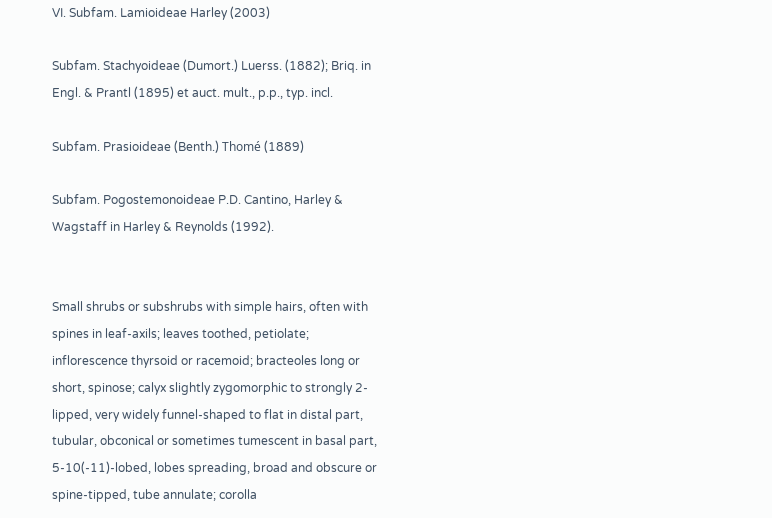VI. Subfam. Lamioideae Harley (2003)

Subfam. Stachyoideae (Dumort.) Luerss. (1882); Briq. in Engl. & Prantl (1895) et auct. mult., p.p., typ. incl.

Subfam. Prasioideae (Benth.) Thomé (1889)

Subfam. Pogostemonoideae P.D. Cantino, Harley & Wagstaff in Harley & Reynolds (1992).


Small shrubs or subshrubs with simple hairs, often with spines in leaf-axils; leaves toothed, petiolate; inflorescence thyrsoid or racemoid; bracteoles long or short, spinose; calyx slightly zygomorphic to strongly 2-lipped, very widely funnel-shaped to flat in distal part, tubular, obconical or sometimes tumescent in basal part, 5-10(-11)-lobed, lobes spreading, broad and obscure or spine-tipped, tube annulate; corolla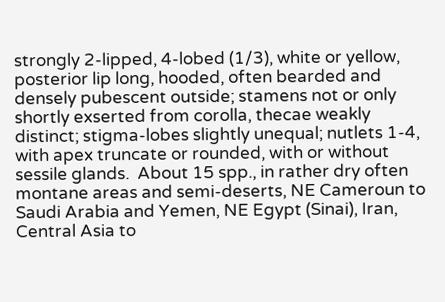strongly 2-lipped, 4-lobed (1/3), white or yellow, posterior lip long, hooded, often bearded and densely pubescent outside; stamens not or only shortly exserted from corolla, thecae weakly distinct; stigma-lobes slightly unequal; nutlets 1-4, with apex truncate or rounded, with or without sessile glands.  About 15 spp., in rather dry often montane areas and semi-deserts, NE Cameroun to Saudi Arabia and Yemen, NE Egypt (Sinai), Iran, Central Asia to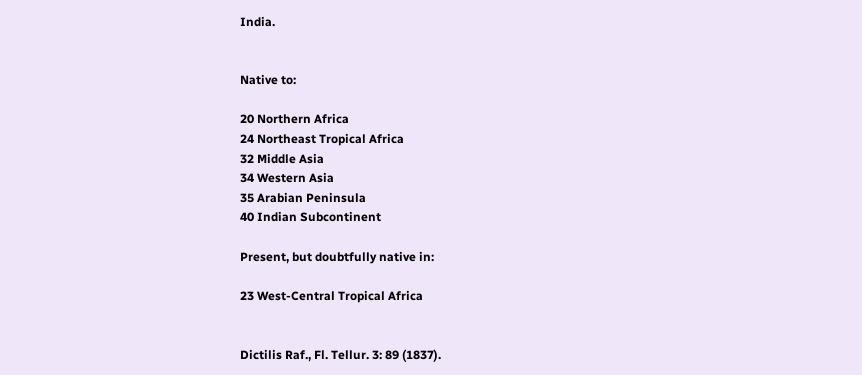India.


Native to:

20 Northern Africa
24 Northeast Tropical Africa
32 Middle Asia
34 Western Asia
35 Arabian Peninsula
40 Indian Subcontinent

Present, but doubtfully native in:

23 West-Central Tropical Africa


Dictilis Raf., Fl. Tellur. 3: 89 (1837).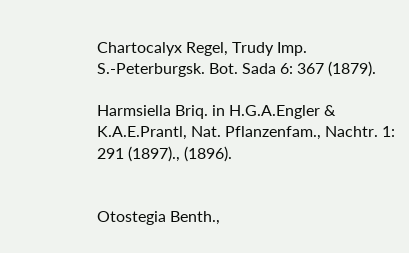Chartocalyx Regel, Trudy Imp. S.-Peterburgsk. Bot. Sada 6: 367 (1879).

Harmsiella Briq. in H.G.A.Engler & K.A.E.Prantl, Nat. Pflanzenfam., Nachtr. 1: 291 (1897)., (1896).


Otostegia Benth.,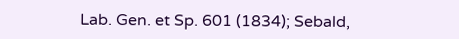Lab. Gen. et Sp. 601 (1834); Sebald,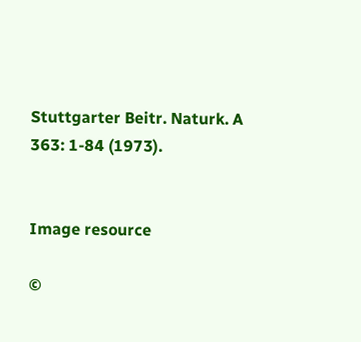Stuttgarter Beitr. Naturk. A 363: 1-84 (1973).


Image resource

©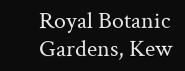Royal Botanic Gardens, Kew